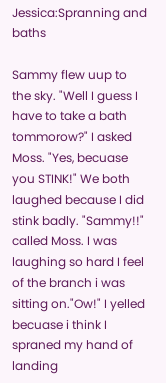Jessica:Spranning and baths

Sammy flew uup to the sky. "Well I guess I have to take a bath tommorow?" I asked Moss. "Yes, becuase you STINK!" We both laughed because I did stink badly. "Sammy!!" called Moss. I was laughing so hard I feel of the branch i was sitting on."Ow!" I yelled becuase i think I spraned my hand of landing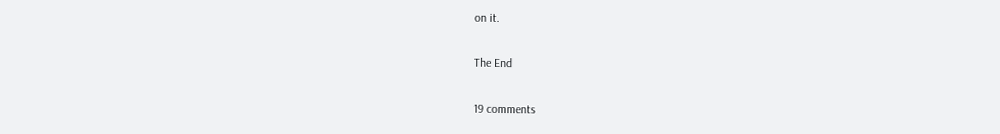on it.

The End

19 comments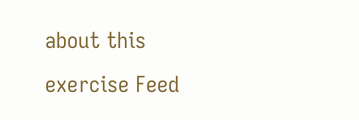about this exercise Feed